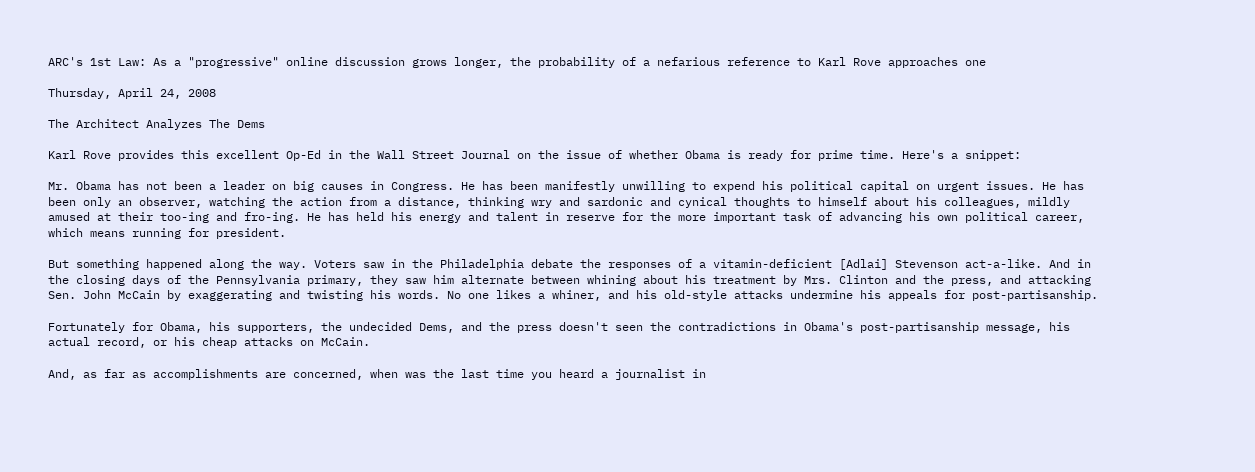ARC's 1st Law: As a "progressive" online discussion grows longer, the probability of a nefarious reference to Karl Rove approaches one

Thursday, April 24, 2008

The Architect Analyzes The Dems

Karl Rove provides this excellent Op-Ed in the Wall Street Journal on the issue of whether Obama is ready for prime time. Here's a snippet:

Mr. Obama has not been a leader on big causes in Congress. He has been manifestly unwilling to expend his political capital on urgent issues. He has been only an observer, watching the action from a distance, thinking wry and sardonic and cynical thoughts to himself about his colleagues, mildly amused at their too-ing and fro-ing. He has held his energy and talent in reserve for the more important task of advancing his own political career, which means running for president.

But something happened along the way. Voters saw in the Philadelphia debate the responses of a vitamin-deficient [Adlai] Stevenson act-a-like. And in the closing days of the Pennsylvania primary, they saw him alternate between whining about his treatment by Mrs. Clinton and the press, and attacking Sen. John McCain by exaggerating and twisting his words. No one likes a whiner, and his old-style attacks undermine his appeals for post-partisanship.

Fortunately for Obama, his supporters, the undecided Dems, and the press doesn't seen the contradictions in Obama's post-partisanship message, his actual record, or his cheap attacks on McCain.

And, as far as accomplishments are concerned, when was the last time you heard a journalist in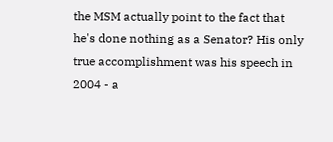the MSM actually point to the fact that he's done nothing as a Senator? His only true accomplishment was his speech in 2004 - a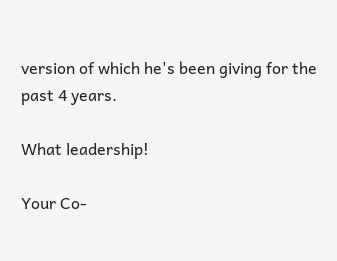version of which he's been giving for the past 4 years.

What leadership!

Your Co-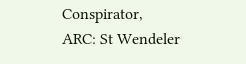Conspirator,
ARC: St Wendeler